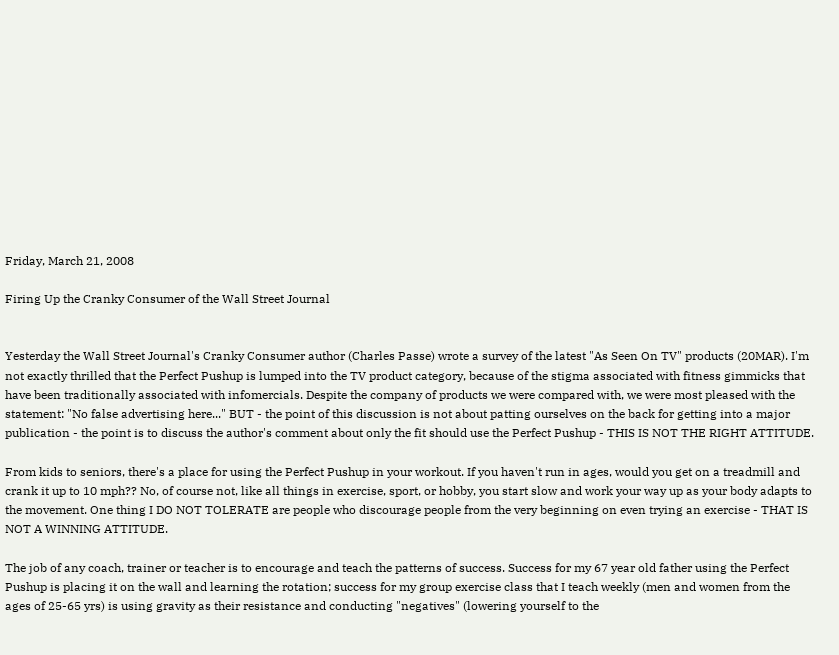Friday, March 21, 2008

Firing Up the Cranky Consumer of the Wall Street Journal


Yesterday the Wall Street Journal's Cranky Consumer author (Charles Passe) wrote a survey of the latest "As Seen On TV" products (20MAR). I'm not exactly thrilled that the Perfect Pushup is lumped into the TV product category, because of the stigma associated with fitness gimmicks that have been traditionally associated with infomercials. Despite the company of products we were compared with, we were most pleased with the statement: "No false advertising here..." BUT - the point of this discussion is not about patting ourselves on the back for getting into a major publication - the point is to discuss the author's comment about only the fit should use the Perfect Pushup - THIS IS NOT THE RIGHT ATTITUDE.

From kids to seniors, there's a place for using the Perfect Pushup in your workout. If you haven't run in ages, would you get on a treadmill and crank it up to 10 mph?? No, of course not, like all things in exercise, sport, or hobby, you start slow and work your way up as your body adapts to the movement. One thing I DO NOT TOLERATE are people who discourage people from the very beginning on even trying an exercise - THAT IS NOT A WINNING ATTITUDE.

The job of any coach, trainer or teacher is to encourage and teach the patterns of success. Success for my 67 year old father using the Perfect Pushup is placing it on the wall and learning the rotation; success for my group exercise class that I teach weekly (men and women from the ages of 25-65 yrs) is using gravity as their resistance and conducting "negatives" (lowering yourself to the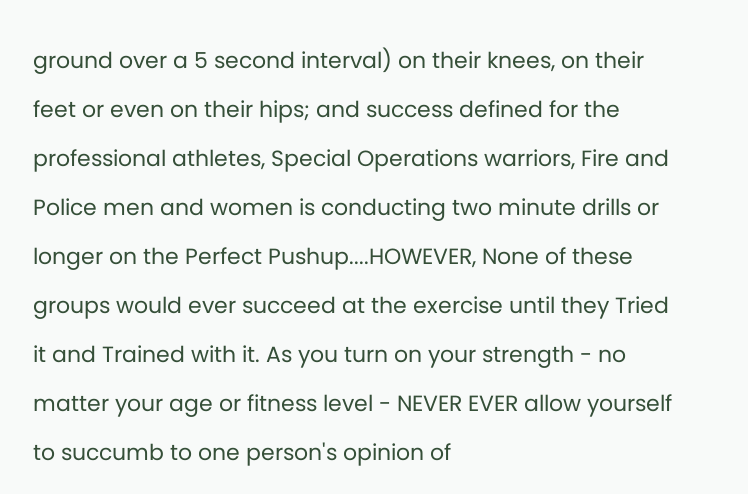ground over a 5 second interval) on their knees, on their feet or even on their hips; and success defined for the professional athletes, Special Operations warriors, Fire and Police men and women is conducting two minute drills or longer on the Perfect Pushup....HOWEVER, None of these groups would ever succeed at the exercise until they Tried it and Trained with it. As you turn on your strength - no matter your age or fitness level - NEVER EVER allow yourself to succumb to one person's opinion of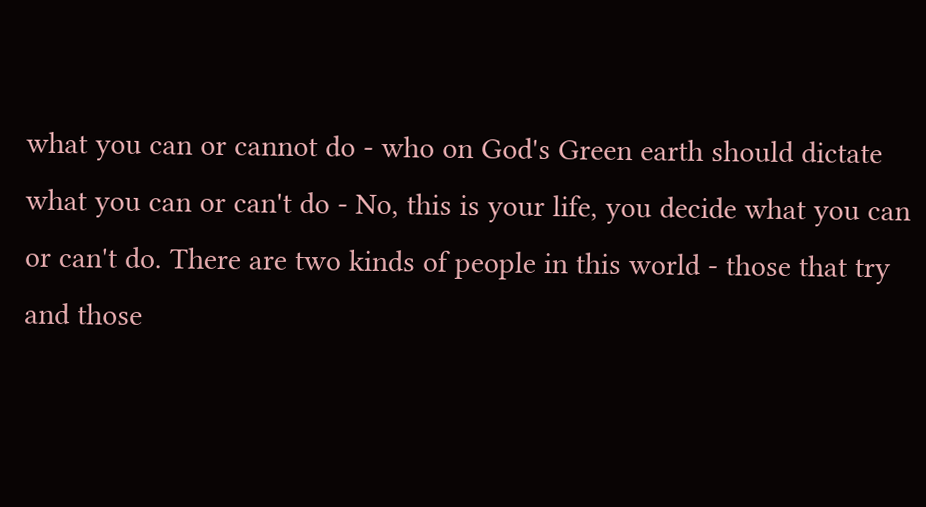what you can or cannot do - who on God's Green earth should dictate what you can or can't do - No, this is your life, you decide what you can or can't do. There are two kinds of people in this world - those that try and those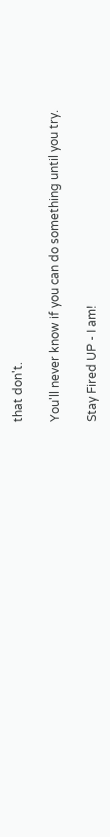that don't.

You'll never know if you can do something until you try.

Stay Fired UP - I am!